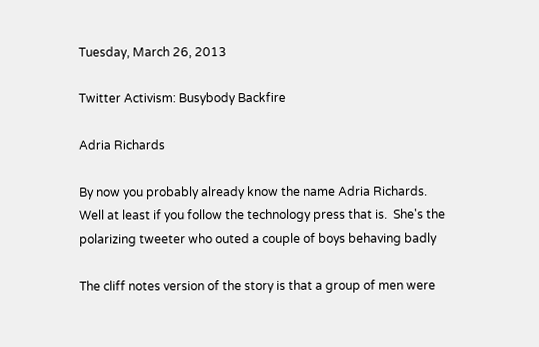Tuesday, March 26, 2013

Twitter Activism: Busybody Backfire

Adria Richards

By now you probably already know the name Adria Richards.  Well at least if you follow the technology press that is.  She's the polarizing tweeter who outed a couple of boys behaving badly

The cliff notes version of the story is that a group of men were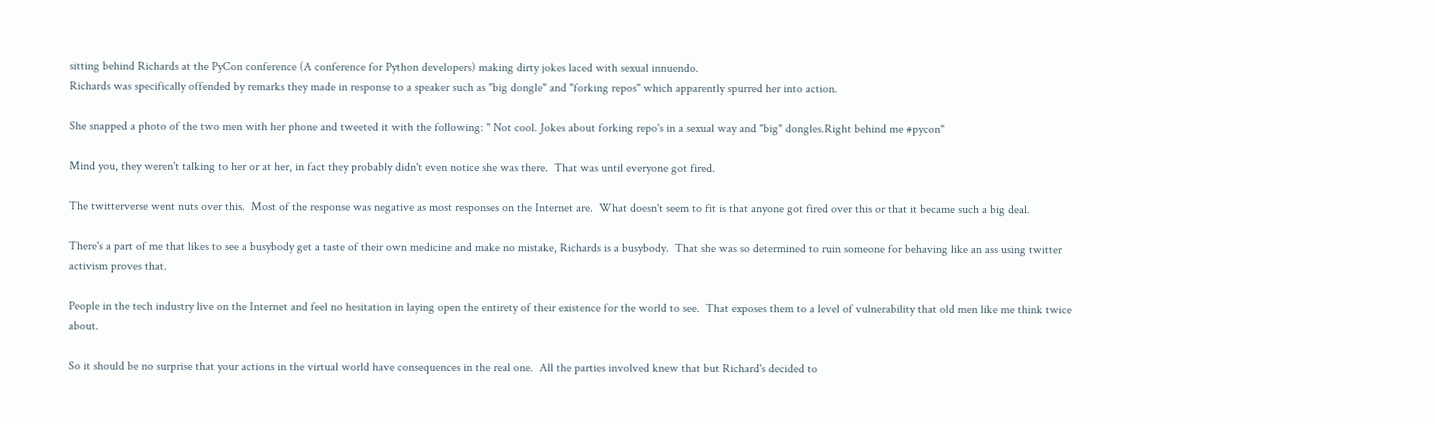sitting behind Richards at the PyCon conference (A conference for Python developers) making dirty jokes laced with sexual innuendo.
Richards was specifically offended by remarks they made in response to a speaker such as "big dongle" and "forking repos" which apparently spurred her into action.

She snapped a photo of the two men with her phone and tweeted it with the following: " Not cool. Jokes about forking repo's in a sexual way and "big" dongles.Right behind me #pycon"

Mind you, they weren't talking to her or at her, in fact they probably didn't even notice she was there.  That was until everyone got fired.

The twitterverse went nuts over this.  Most of the response was negative as most responses on the Internet are.  What doesn't seem to fit is that anyone got fired over this or that it became such a big deal.

There's a part of me that likes to see a busybody get a taste of their own medicine and make no mistake, Richards is a busybody.  That she was so determined to ruin someone for behaving like an ass using twitter activism proves that.

People in the tech industry live on the Internet and feel no hesitation in laying open the entirety of their existence for the world to see.  That exposes them to a level of vulnerability that old men like me think twice about.

So it should be no surprise that your actions in the virtual world have consequences in the real one.  All the parties involved knew that but Richard's decided to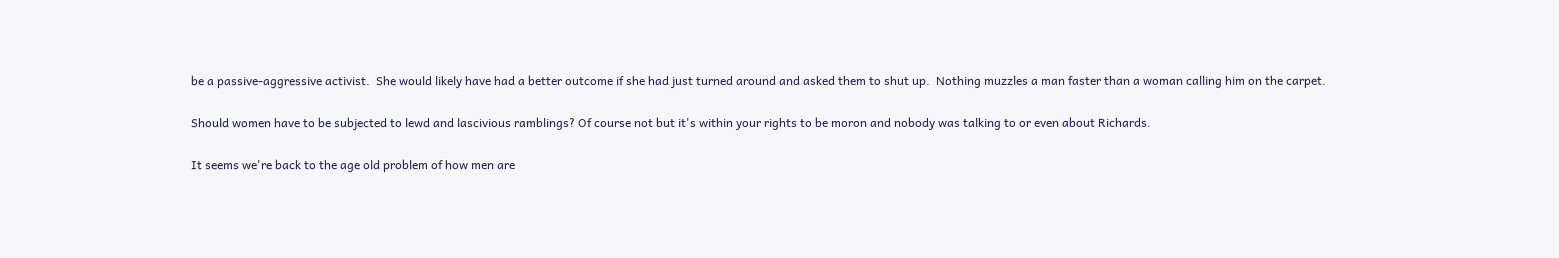be a passive-aggressive activist.  She would likely have had a better outcome if she had just turned around and asked them to shut up.  Nothing muzzles a man faster than a woman calling him on the carpet.

Should women have to be subjected to lewd and lascivious ramblings? Of course not but it's within your rights to be moron and nobody was talking to or even about Richards.

It seems we're back to the age old problem of how men are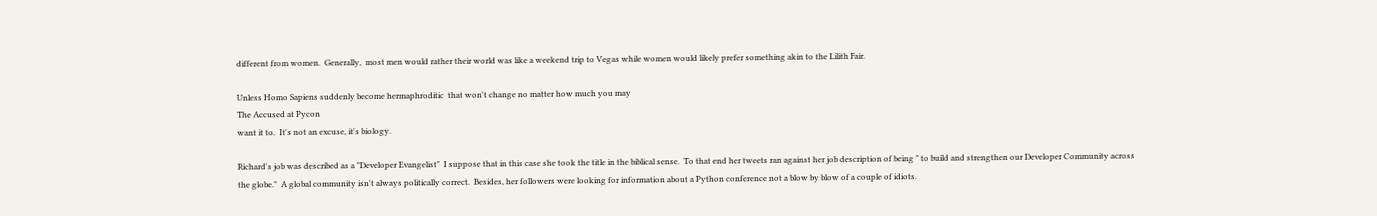different from women.  Generally,  most men would rather their world was like a weekend trip to Vegas while women would likely prefer something akin to the Lilith Fair.

Unless Homo Sapiens suddenly become hermaphroditic  that won't change no matter how much you may
The Accused at Pycon
want it to.  It's not an excuse, it's biology.

Richard's job was described as a "Developer Evangelist"  I suppose that in this case she took the title in the biblical sense.  To that end her tweets ran against her job description of being " to build and strengthen our Developer Community across the globe."  A global community isn't always politically correct.  Besides, her followers were looking for information about a Python conference not a blow by blow of a couple of idiots.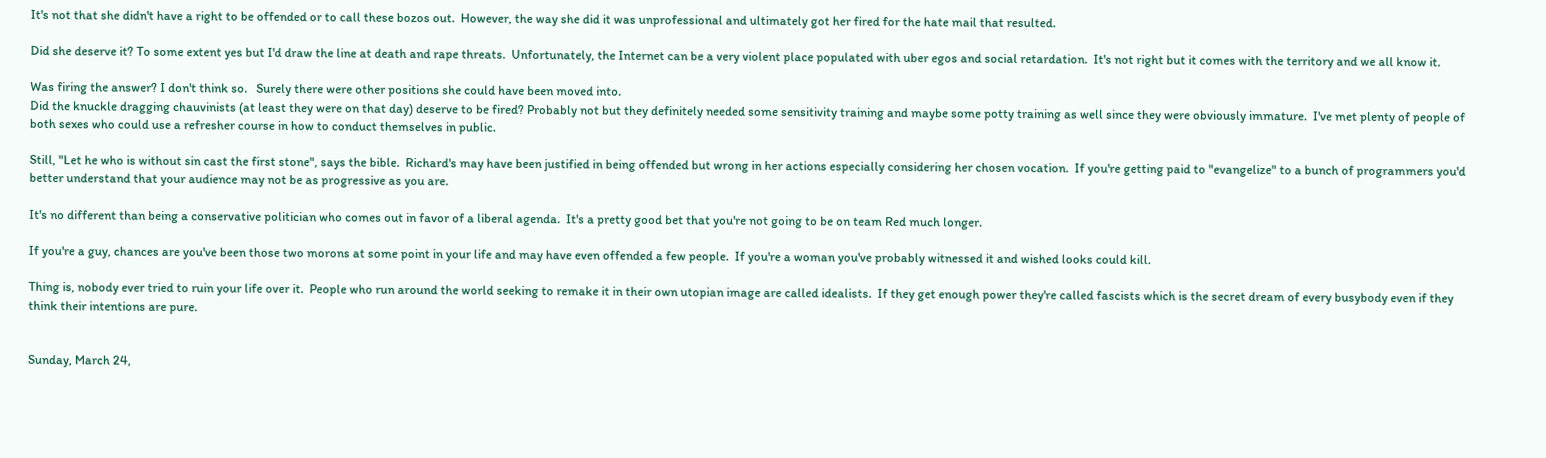It's not that she didn't have a right to be offended or to call these bozos out.  However, the way she did it was unprofessional and ultimately got her fired for the hate mail that resulted.

Did she deserve it? To some extent yes but I'd draw the line at death and rape threats.  Unfortunately, the Internet can be a very violent place populated with uber egos and social retardation.  It's not right but it comes with the territory and we all know it.

Was firing the answer? I don't think so.   Surely there were other positions she could have been moved into.
Did the knuckle dragging chauvinists (at least they were on that day) deserve to be fired? Probably not but they definitely needed some sensitivity training and maybe some potty training as well since they were obviously immature.  I've met plenty of people of both sexes who could use a refresher course in how to conduct themselves in public.

Still, "Let he who is without sin cast the first stone", says the bible.  Richard's may have been justified in being offended but wrong in her actions especially considering her chosen vocation.  If you're getting paid to "evangelize" to a bunch of programmers you'd better understand that your audience may not be as progressive as you are.

It's no different than being a conservative politician who comes out in favor of a liberal agenda.  It's a pretty good bet that you're not going to be on team Red much longer.

If you're a guy, chances are you've been those two morons at some point in your life and may have even offended a few people.  If you're a woman you've probably witnessed it and wished looks could kill.

Thing is, nobody ever tried to ruin your life over it.  People who run around the world seeking to remake it in their own utopian image are called idealists.  If they get enough power they're called fascists which is the secret dream of every busybody even if they think their intentions are pure.


Sunday, March 24,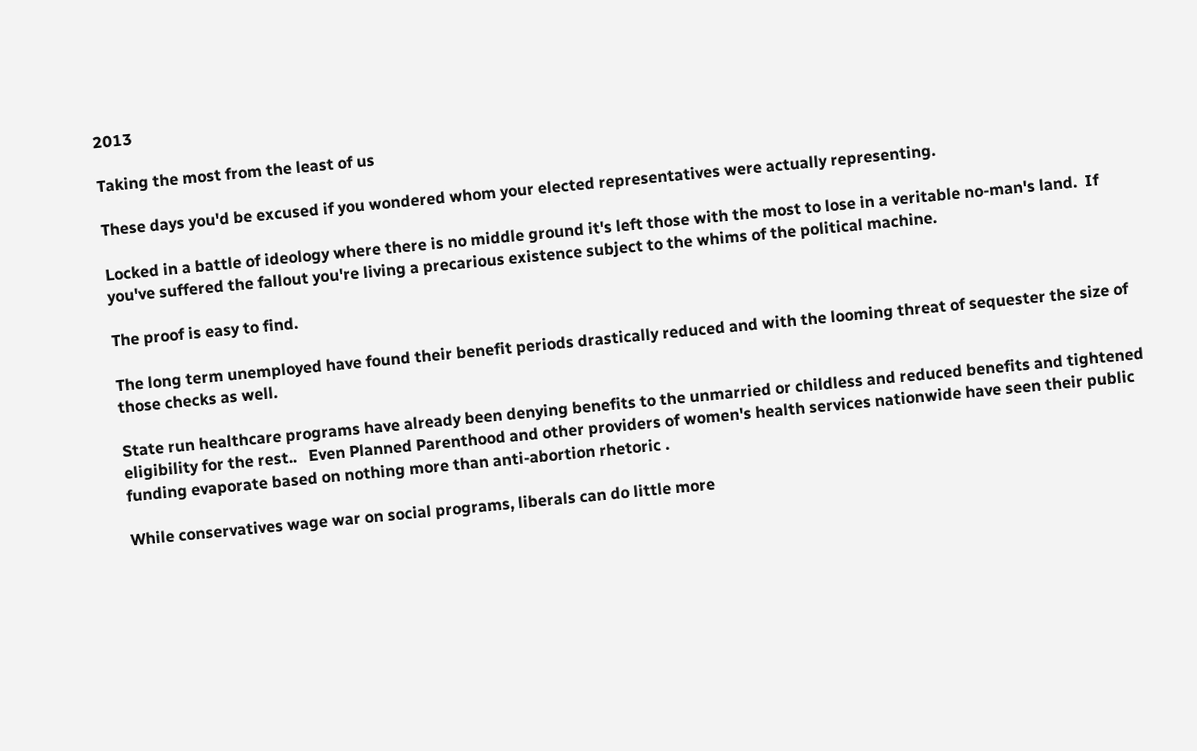2013

Taking the most from the least of us

These days you'd be excused if you wondered whom your elected representatives were actually representing.

Locked in a battle of ideology where there is no middle ground it's left those with the most to lose in a veritable no-man's land.  If you've suffered the fallout you're living a precarious existence subject to the whims of the political machine.

The proof is easy to find.

The long term unemployed have found their benefit periods drastically reduced and with the looming threat of sequester the size of those checks as well.

State run healthcare programs have already been denying benefits to the unmarried or childless and reduced benefits and tightened eligibility for the rest..   Even Planned Parenthood and other providers of women's health services nationwide have seen their public funding evaporate based on nothing more than anti-abortion rhetoric .

While conservatives wage war on social programs, liberals can do little more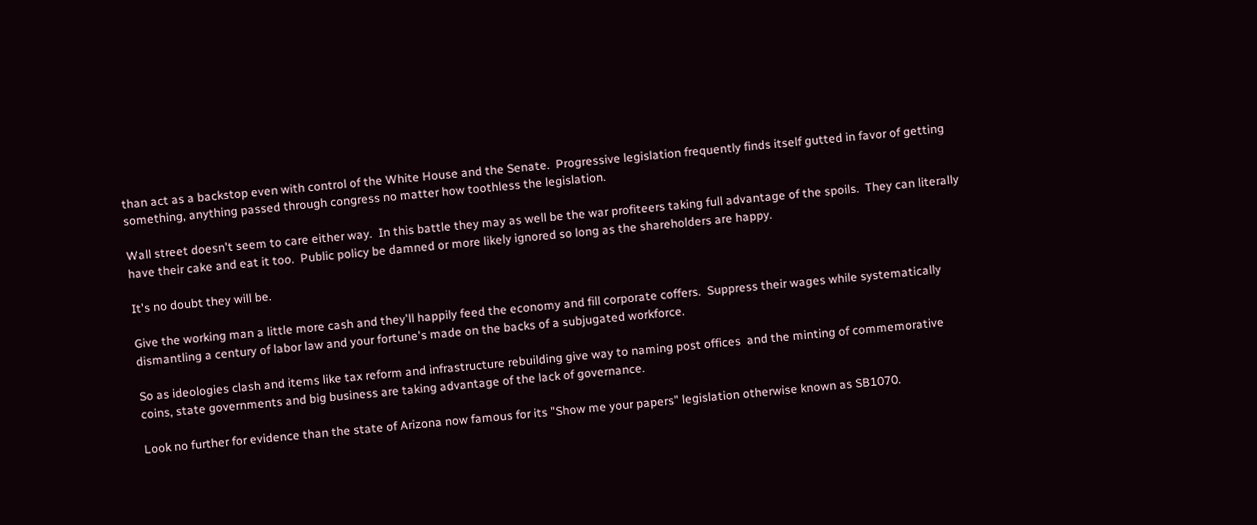than act as a backstop even with control of the White House and the Senate.  Progressive legislation frequently finds itself gutted in favor of getting something, anything passed through congress no matter how toothless the legislation.

Wall street doesn't seem to care either way.  In this battle they may as well be the war profiteers taking full advantage of the spoils.  They can literally have their cake and eat it too.  Public policy be damned or more likely ignored so long as the shareholders are happy.

It's no doubt they will be.

Give the working man a little more cash and they'll happily feed the economy and fill corporate coffers.  Suppress their wages while systematically dismantling a century of labor law and your fortune's made on the backs of a subjugated workforce.

So as ideologies clash and items like tax reform and infrastructure rebuilding give way to naming post offices  and the minting of commemorative coins, state governments and big business are taking advantage of the lack of governance.

Look no further for evidence than the state of Arizona now famous for its "Show me your papers" legislation otherwise known as SB1070.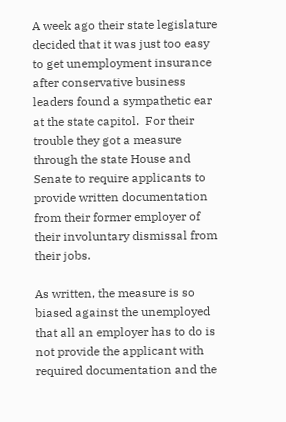A week ago their state legislature decided that it was just too easy to get unemployment insurance after conservative business leaders found a sympathetic ear at the state capitol.  For their trouble they got a measure through the state House and Senate to require applicants to provide written documentation from their former employer of their involuntary dismissal from their jobs.

As written, the measure is so biased against the unemployed that all an employer has to do is not provide the applicant with required documentation and the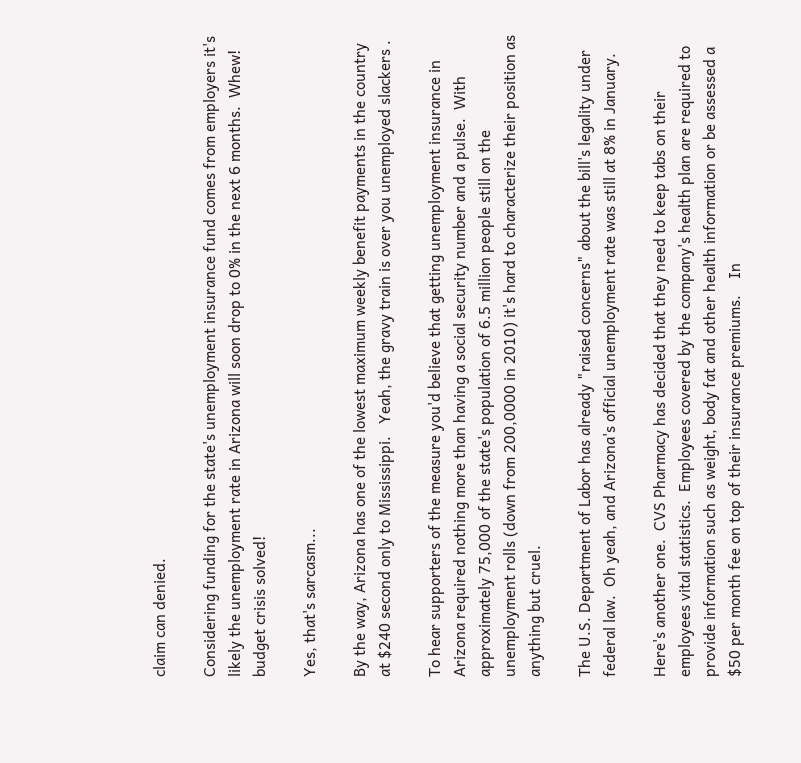claim can denied.

Considering funding for the state's unemployment insurance fund comes from employers it's likely the unemployment rate in Arizona will soon drop to 0% in the next 6 months.  Whew! budget crisis solved!

Yes, that's sarcasm...

By the way, Arizona has one of the lowest maximum weekly benefit payments in the country at $240 second only to Mississippi.   Yeah, the gravy train is over you unemployed slackers .

To hear supporters of the measure you'd believe that getting unemployment insurance in Arizona required nothing more than having a social security number and a pulse.  With approximately 75,000 of the state's population of 6.5 million people still on the unemployment rolls (down from 200,0000 in 2010) it's hard to characterize their position as anything but cruel.

The U.S. Department of Labor has already "raised concerns" about the bill's legality under federal law.  Oh yeah, and Arizona's official unemployment rate was still at 8% in January.

Here's another one.  CVS Pharmacy has decided that they need to keep tabs on their employees vital statistics.  Employees covered by the company's health plan are required to provide information such as weight, body fat and other health information or be assessed a $50 per month fee on top of their insurance premiums.    In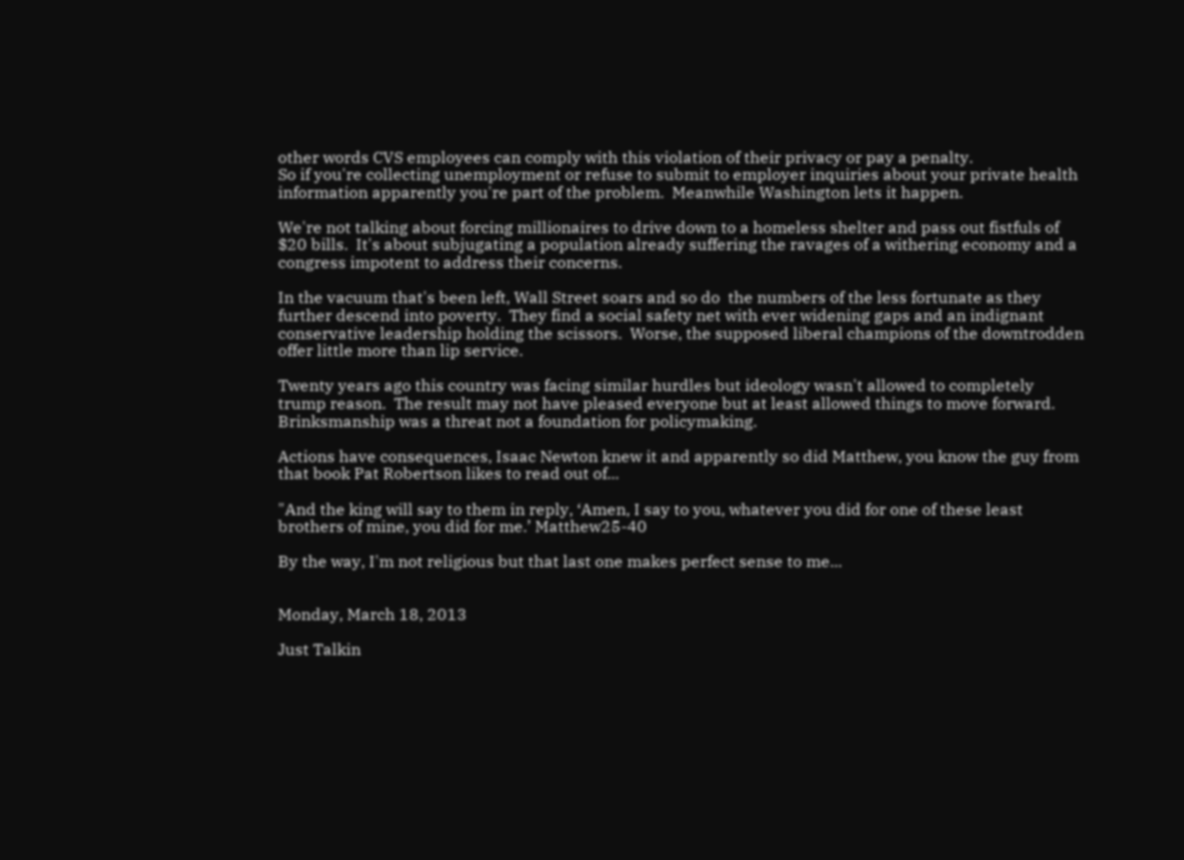other words CVS employees can comply with this violation of their privacy or pay a penalty.
So if you're collecting unemployment or refuse to submit to employer inquiries about your private health information apparently you're part of the problem.  Meanwhile Washington lets it happen.

We're not talking about forcing millionaires to drive down to a homeless shelter and pass out fistfuls of $20 bills.  It's about subjugating a population already suffering the ravages of a withering economy and a congress impotent to address their concerns.

In the vacuum that's been left, Wall Street soars and so do  the numbers of the less fortunate as they further descend into poverty.  They find a social safety net with ever widening gaps and an indignant conservative leadership holding the scissors.  Worse, the supposed liberal champions of the downtrodden offer little more than lip service.

Twenty years ago this country was facing similar hurdles but ideology wasn't allowed to completely  trump reason.  The result may not have pleased everyone but at least allowed things to move forward.  Brinksmanship was a threat not a foundation for policymaking.

Actions have consequences, Isaac Newton knew it and apparently so did Matthew, you know the guy from that book Pat Robertson likes to read out of...

"And the king will say to them in reply, ‘Amen, I say to you, whatever you did for one of these least brothers of mine, you did for me.’ Matthew25-40

By the way, I'm not religious but that last one makes perfect sense to me...


Monday, March 18, 2013

Just Talkin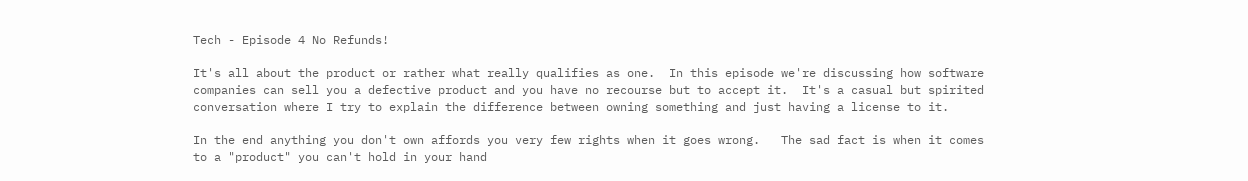Tech - Episode 4 No Refunds!

It's all about the product or rather what really qualifies as one.  In this episode we're discussing how software companies can sell you a defective product and you have no recourse but to accept it.  It's a casual but spirited conversation where I try to explain the difference between owning something and just having a license to it.

In the end anything you don't own affords you very few rights when it goes wrong.   The sad fact is when it comes to a "product" you can't hold in your hand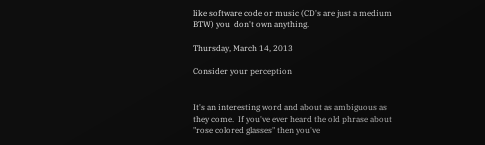like software code or music (CD's are just a medium BTW) you  don't own anything.

Thursday, March 14, 2013

Consider your perception


It's an interesting word and about as ambiguous as they come.  If you've ever heard the old phrase about "rose colored glasses" then you've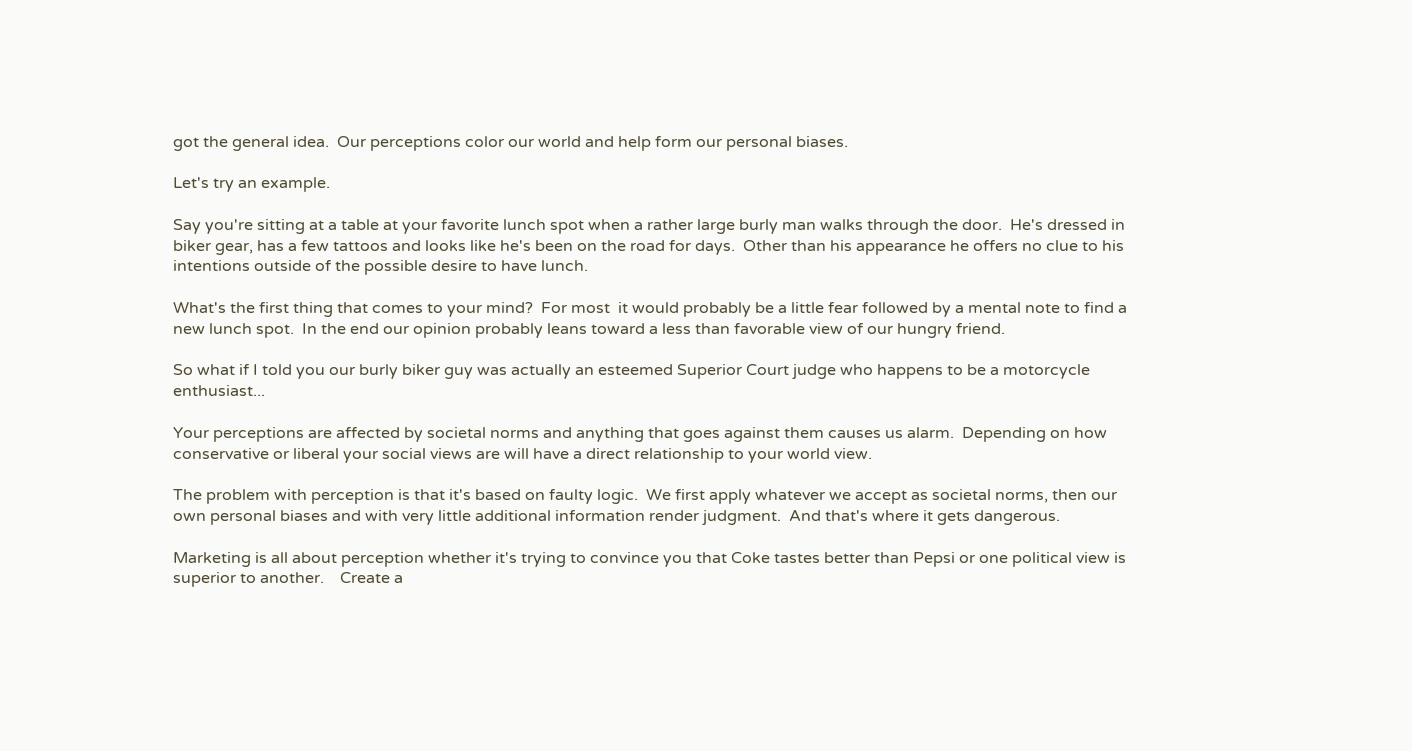got the general idea.  Our perceptions color our world and help form our personal biases.

Let's try an example.

Say you're sitting at a table at your favorite lunch spot when a rather large burly man walks through the door.  He's dressed in biker gear, has a few tattoos and looks like he's been on the road for days.  Other than his appearance he offers no clue to his intentions outside of the possible desire to have lunch.

What's the first thing that comes to your mind?  For most  it would probably be a little fear followed by a mental note to find a new lunch spot.  In the end our opinion probably leans toward a less than favorable view of our hungry friend.

So what if I told you our burly biker guy was actually an esteemed Superior Court judge who happens to be a motorcycle enthusiast...

Your perceptions are affected by societal norms and anything that goes against them causes us alarm.  Depending on how conservative or liberal your social views are will have a direct relationship to your world view.

The problem with perception is that it's based on faulty logic.  We first apply whatever we accept as societal norms, then our own personal biases and with very little additional information render judgment.  And that's where it gets dangerous.

Marketing is all about perception whether it's trying to convince you that Coke tastes better than Pepsi or one political view is superior to another.    Create a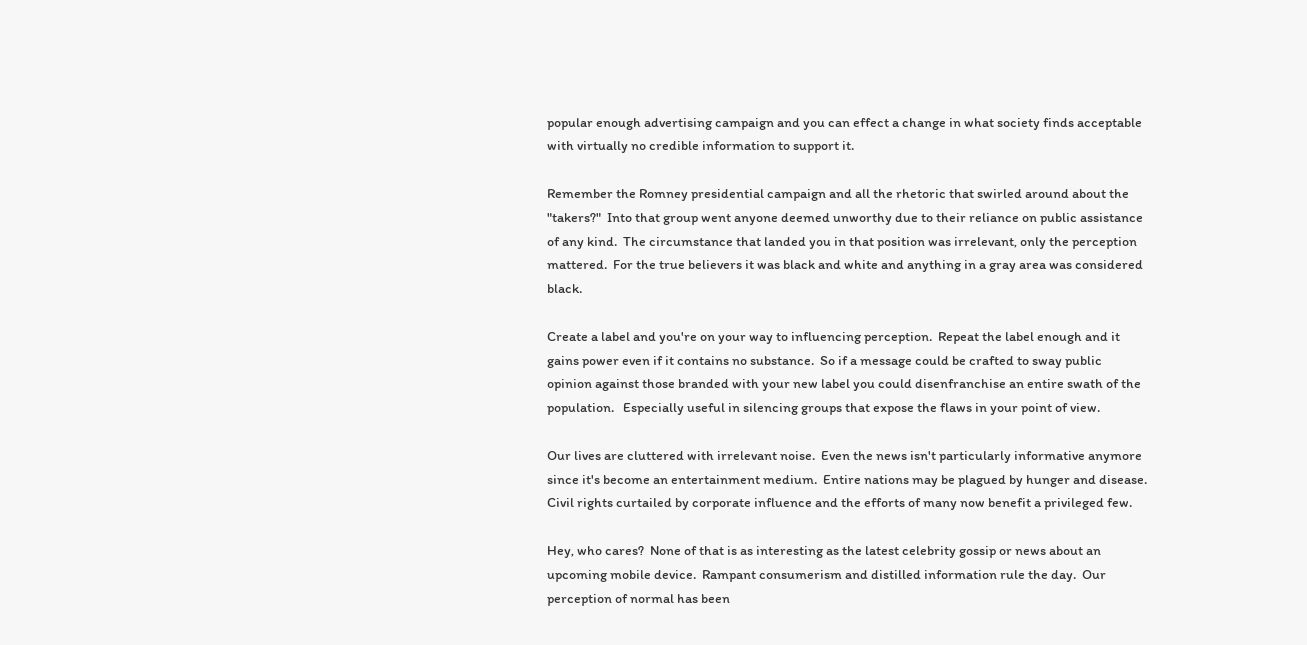popular enough advertising campaign and you can effect a change in what society finds acceptable with virtually no credible information to support it.

Remember the Romney presidential campaign and all the rhetoric that swirled around about the "takers?"  Into that group went anyone deemed unworthy due to their reliance on public assistance of any kind.  The circumstance that landed you in that position was irrelevant, only the perception mattered.  For the true believers it was black and white and anything in a gray area was considered black.

Create a label and you're on your way to influencing perception.  Repeat the label enough and it gains power even if it contains no substance.  So if a message could be crafted to sway public opinion against those branded with your new label you could disenfranchise an entire swath of the population.   Especially useful in silencing groups that expose the flaws in your point of view.

Our lives are cluttered with irrelevant noise.  Even the news isn't particularly informative anymore since it's become an entertainment medium.  Entire nations may be plagued by hunger and disease.  Civil rights curtailed by corporate influence and the efforts of many now benefit a privileged few.

Hey, who cares?  None of that is as interesting as the latest celebrity gossip or news about an upcoming mobile device.  Rampant consumerism and distilled information rule the day.  Our perception of normal has been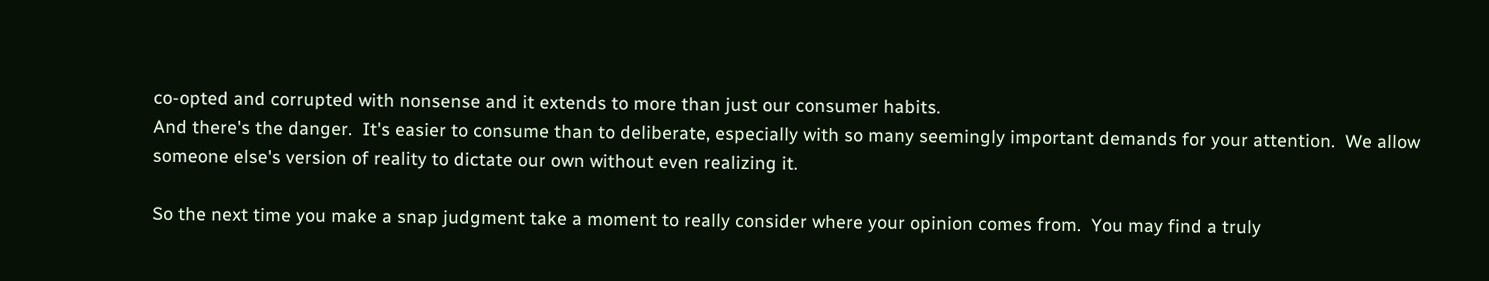co-opted and corrupted with nonsense and it extends to more than just our consumer habits.
And there's the danger.  It's easier to consume than to deliberate, especially with so many seemingly important demands for your attention.  We allow someone else's version of reality to dictate our own without even realizing it.

So the next time you make a snap judgment take a moment to really consider where your opinion comes from.  You may find a truly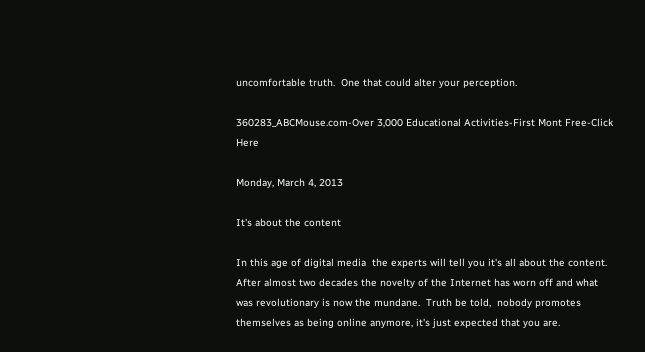uncomfortable truth.  One that could alter your perception.

360283_ABCMouse.com-Over 3,000 Educational Activities-First Mont Free-Click Here

Monday, March 4, 2013

It's about the content

In this age of digital media  the experts will tell you it's all about the content.  After almost two decades the novelty of the Internet has worn off and what was revolutionary is now the mundane.  Truth be told,  nobody promotes themselves as being online anymore, it's just expected that you are.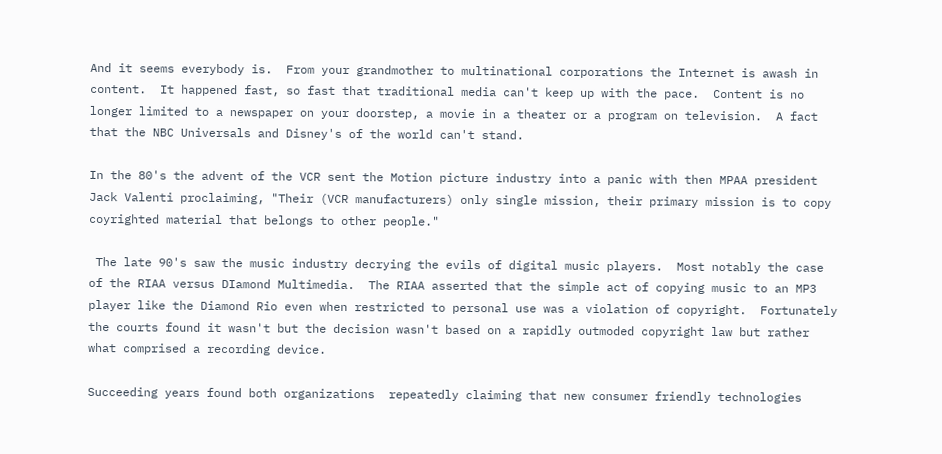And it seems everybody is.  From your grandmother to multinational corporations the Internet is awash in content.  It happened fast, so fast that traditional media can't keep up with the pace.  Content is no longer limited to a newspaper on your doorstep, a movie in a theater or a program on television.  A fact that the NBC Universals and Disney's of the world can't stand.

In the 80's the advent of the VCR sent the Motion picture industry into a panic with then MPAA president Jack Valenti proclaiming, "Their (VCR manufacturers) only single mission, their primary mission is to copy coyrighted material that belongs to other people."

 The late 90's saw the music industry decrying the evils of digital music players.  Most notably the case of the RIAA versus DIamond Multimedia.  The RIAA asserted that the simple act of copying music to an MP3 player like the Diamond Rio even when restricted to personal use was a violation of copyright.  Fortunately the courts found it wasn't but the decision wasn't based on a rapidly outmoded copyright law but rather what comprised a recording device.

Succeeding years found both organizations  repeatedly claiming that new consumer friendly technologies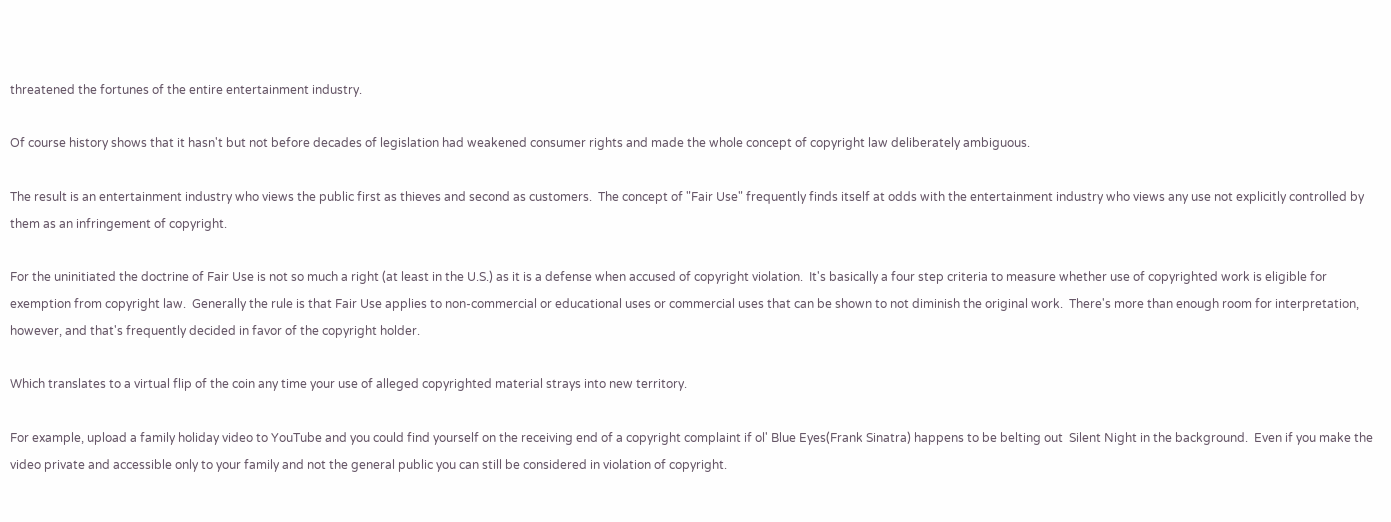threatened the fortunes of the entire entertainment industry.

Of course history shows that it hasn't but not before decades of legislation had weakened consumer rights and made the whole concept of copyright law deliberately ambiguous.

The result is an entertainment industry who views the public first as thieves and second as customers.  The concept of "Fair Use" frequently finds itself at odds with the entertainment industry who views any use not explicitly controlled by them as an infringement of copyright.

For the uninitiated the doctrine of Fair Use is not so much a right (at least in the U.S.) as it is a defense when accused of copyright violation.  It's basically a four step criteria to measure whether use of copyrighted work is eligible for exemption from copyright law.  Generally the rule is that Fair Use applies to non-commercial or educational uses or commercial uses that can be shown to not diminish the original work.  There's more than enough room for interpretation, however, and that's frequently decided in favor of the copyright holder.

Which translates to a virtual flip of the coin any time your use of alleged copyrighted material strays into new territory.

For example, upload a family holiday video to YouTube and you could find yourself on the receiving end of a copyright complaint if ol' Blue Eyes(Frank Sinatra) happens to be belting out  Silent Night in the background.  Even if you make the video private and accessible only to your family and not the general public you can still be considered in violation of copyright.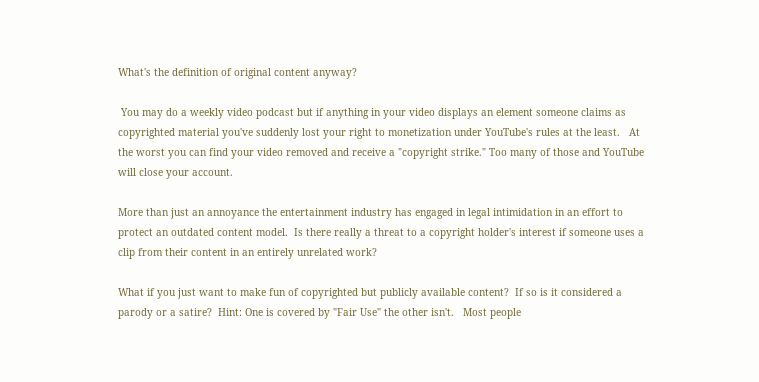What's the definition of original content anyway?

 You may do a weekly video podcast but if anything in your video displays an element someone claims as copyrighted material you've suddenly lost your right to monetization under YouTube's rules at the least.   At the worst you can find your video removed and receive a "copyright strike." Too many of those and YouTube will close your account.

More than just an annoyance the entertainment industry has engaged in legal intimidation in an effort to protect an outdated content model.  Is there really a threat to a copyright holder's interest if someone uses a clip from their content in an entirely unrelated work?

What if you just want to make fun of copyrighted but publicly available content?  If so is it considered a parody or a satire?  Hint: One is covered by "Fair Use" the other isn't.   Most people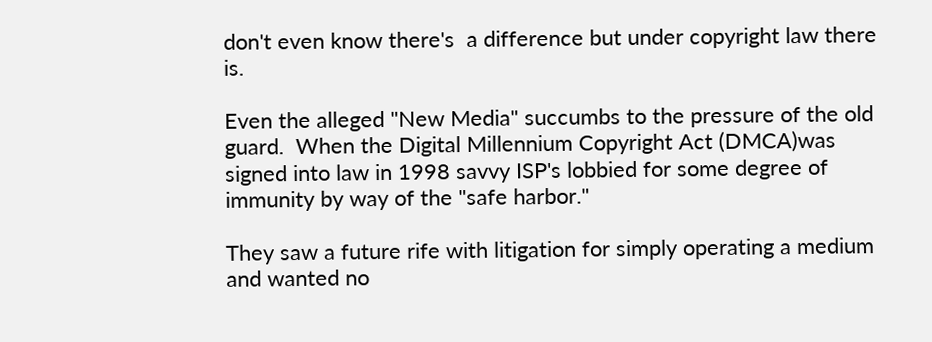don't even know there's  a difference but under copyright law there is.

Even the alleged "New Media" succumbs to the pressure of the old guard.  When the Digital Millennium Copyright Act (DMCA)was signed into law in 1998 savvy ISP's lobbied for some degree of immunity by way of the "safe harbor."

They saw a future rife with litigation for simply operating a medium and wanted no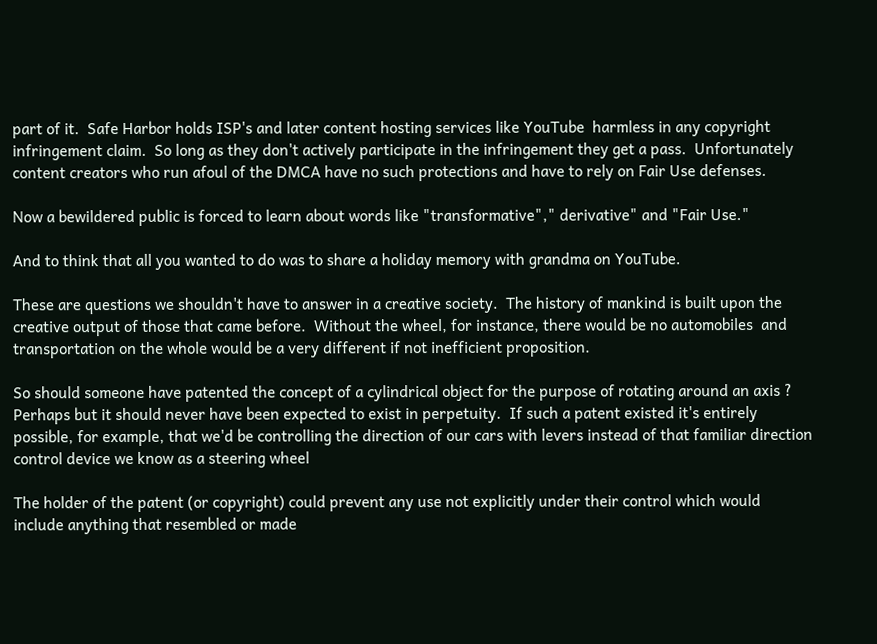part of it.  Safe Harbor holds ISP's and later content hosting services like YouTube  harmless in any copyright infringement claim.  So long as they don't actively participate in the infringement they get a pass.  Unfortunately content creators who run afoul of the DMCA have no such protections and have to rely on Fair Use defenses.

Now a bewildered public is forced to learn about words like "transformative"," derivative" and "Fair Use."

And to think that all you wanted to do was to share a holiday memory with grandma on YouTube.

These are questions we shouldn't have to answer in a creative society.  The history of mankind is built upon the creative output of those that came before.  Without the wheel, for instance, there would be no automobiles  and transportation on the whole would be a very different if not inefficient proposition.

So should someone have patented the concept of a cylindrical object for the purpose of rotating around an axis ?   Perhaps but it should never have been expected to exist in perpetuity.  If such a patent existed it's entirely possible, for example, that we'd be controlling the direction of our cars with levers instead of that familiar direction control device we know as a steering wheel

The holder of the patent (or copyright) could prevent any use not explicitly under their control which would include anything that resembled or made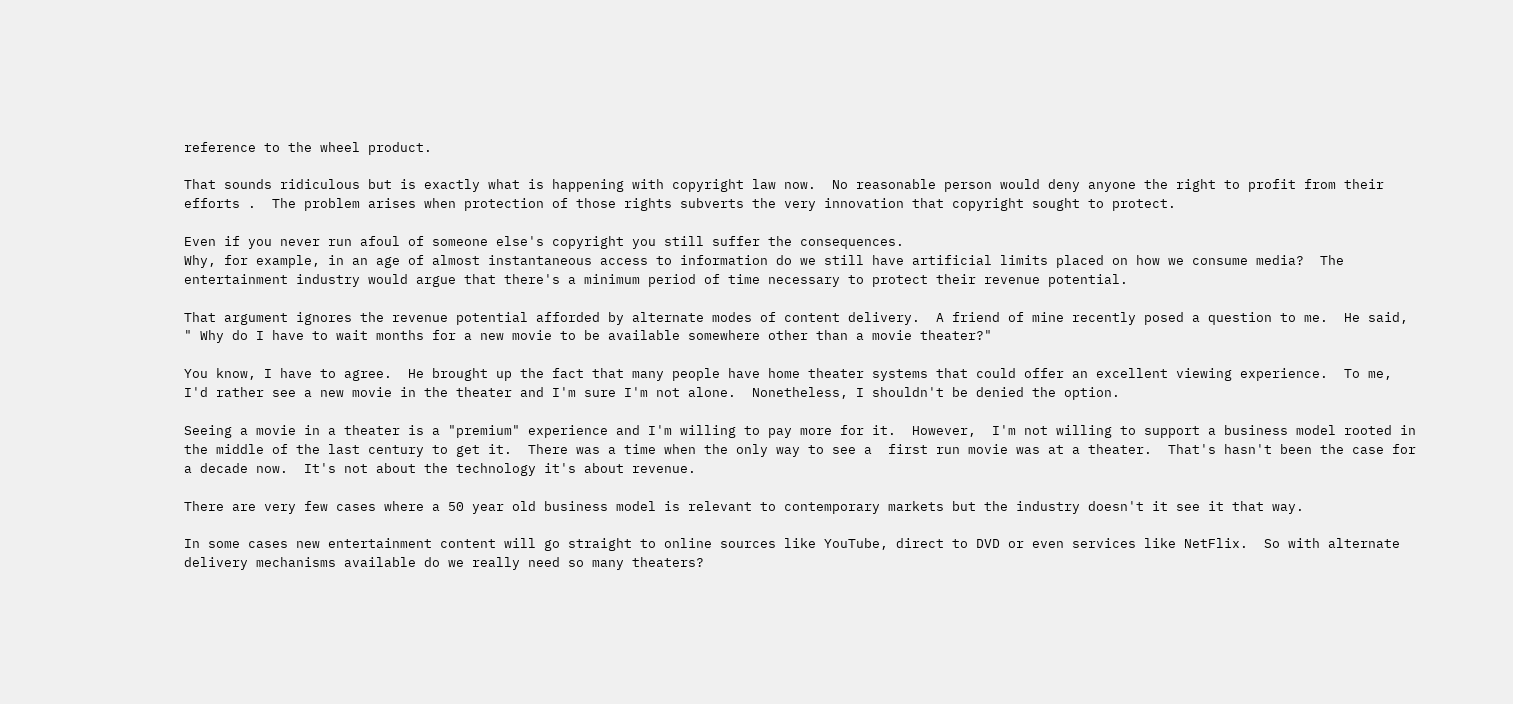reference to the wheel product.

That sounds ridiculous but is exactly what is happening with copyright law now.  No reasonable person would deny anyone the right to profit from their efforts .  The problem arises when protection of those rights subverts the very innovation that copyright sought to protect.

Even if you never run afoul of someone else's copyright you still suffer the consequences.
Why, for example, in an age of almost instantaneous access to information do we still have artificial limits placed on how we consume media?  The entertainment industry would argue that there's a minimum period of time necessary to protect their revenue potential.

That argument ignores the revenue potential afforded by alternate modes of content delivery.  A friend of mine recently posed a question to me.  He said, " Why do I have to wait months for a new movie to be available somewhere other than a movie theater?"

You know, I have to agree.  He brought up the fact that many people have home theater systems that could offer an excellent viewing experience.  To me, I'd rather see a new movie in the theater and I'm sure I'm not alone.  Nonetheless, I shouldn't be denied the option.

Seeing a movie in a theater is a "premium" experience and I'm willing to pay more for it.  However,  I'm not willing to support a business model rooted in the middle of the last century to get it.  There was a time when the only way to see a  first run movie was at a theater.  That's hasn't been the case for a decade now.  It's not about the technology it's about revenue.

There are very few cases where a 50 year old business model is relevant to contemporary markets but the industry doesn't it see it that way.

In some cases new entertainment content will go straight to online sources like YouTube, direct to DVD or even services like NetFlix.  So with alternate delivery mechanisms available do we really need so many theaters?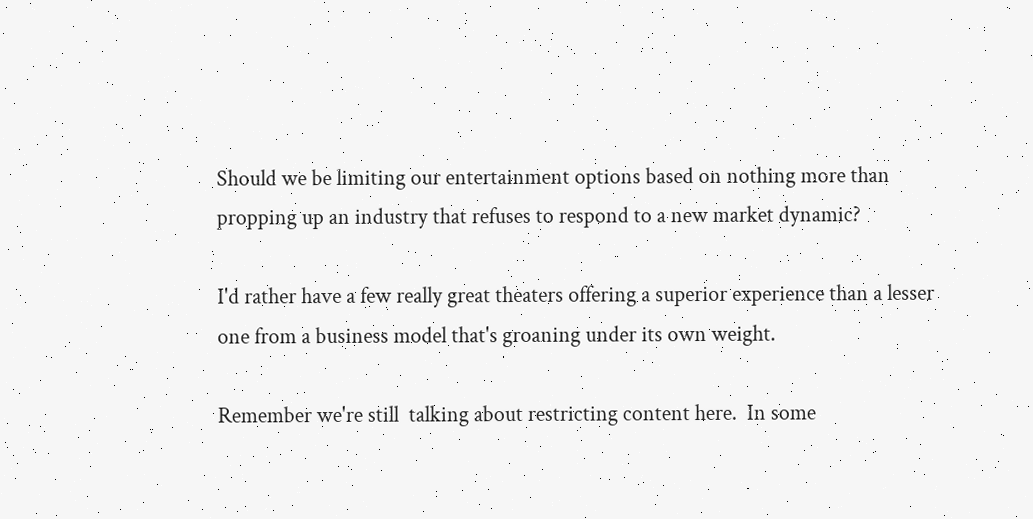Should we be limiting our entertainment options based on nothing more than propping up an industry that refuses to respond to a new market dynamic?

I'd rather have a few really great theaters offering a superior experience than a lesser one from a business model that's groaning under its own weight.

Remember we're still  talking about restricting content here.  In some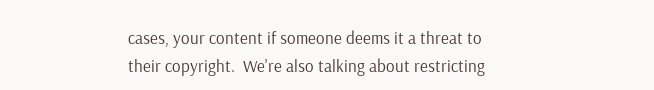cases, your content if someone deems it a threat to their copyright.  We're also talking about restricting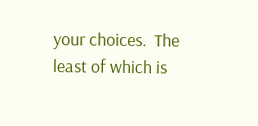your choices.  The least of which is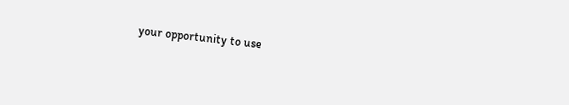your opportunity to use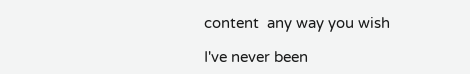content  any way you wish

I've never been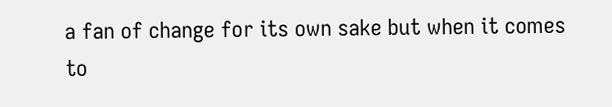a fan of change for its own sake but when it comes to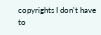copyrights I don't have to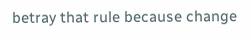betray that rule because change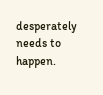desperately needs to happen.